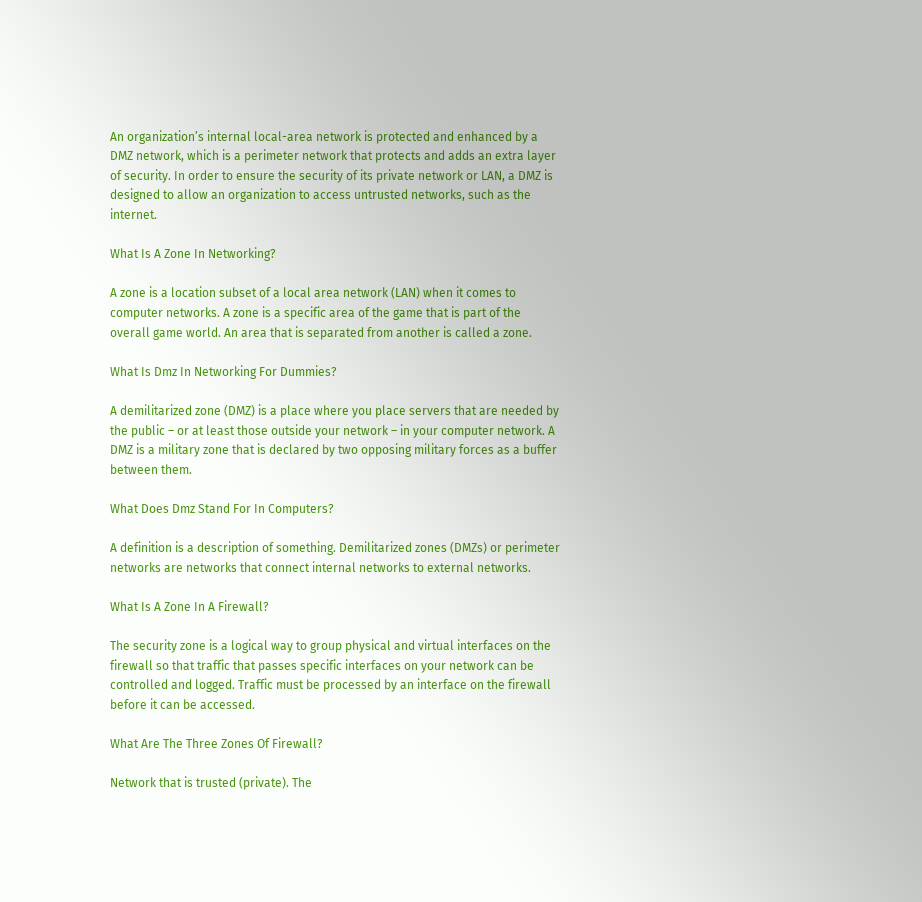An organization’s internal local-area network is protected and enhanced by a DMZ network, which is a perimeter network that protects and adds an extra layer of security. In order to ensure the security of its private network or LAN, a DMZ is designed to allow an organization to access untrusted networks, such as the internet.

What Is A Zone In Networking?

A zone is a location subset of a local area network (LAN) when it comes to computer networks. A zone is a specific area of the game that is part of the overall game world. An area that is separated from another is called a zone.

What Is Dmz In Networking For Dummies?

A demilitarized zone (DMZ) is a place where you place servers that are needed by the public – or at least those outside your network – in your computer network. A DMZ is a military zone that is declared by two opposing military forces as a buffer between them.

What Does Dmz Stand For In Computers?

A definition is a description of something. Demilitarized zones (DMZs) or perimeter networks are networks that connect internal networks to external networks.

What Is A Zone In A Firewall?

The security zone is a logical way to group physical and virtual interfaces on the firewall so that traffic that passes specific interfaces on your network can be controlled and logged. Traffic must be processed by an interface on the firewall before it can be accessed.

What Are The Three Zones Of Firewall?

Network that is trusted (private). The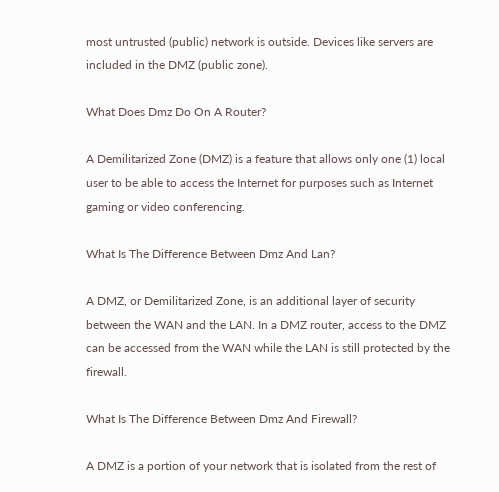most untrusted (public) network is outside. Devices like servers are included in the DMZ (public zone).

What Does Dmz Do On A Router?

A Demilitarized Zone (DMZ) is a feature that allows only one (1) local user to be able to access the Internet for purposes such as Internet gaming or video conferencing.

What Is The Difference Between Dmz And Lan?

A DMZ, or Demilitarized Zone, is an additional layer of security between the WAN and the LAN. In a DMZ router, access to the DMZ can be accessed from the WAN while the LAN is still protected by the firewall.

What Is The Difference Between Dmz And Firewall?

A DMZ is a portion of your network that is isolated from the rest of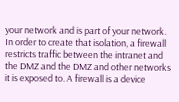your network and is part of your network. In order to create that isolation, a firewall restricts traffic between the intranet and the DMZ and the DMZ and other networks it is exposed to. A firewall is a device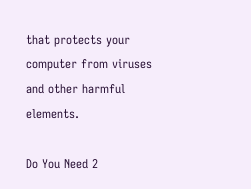that protects your computer from viruses and other harmful elements.

Do You Need 2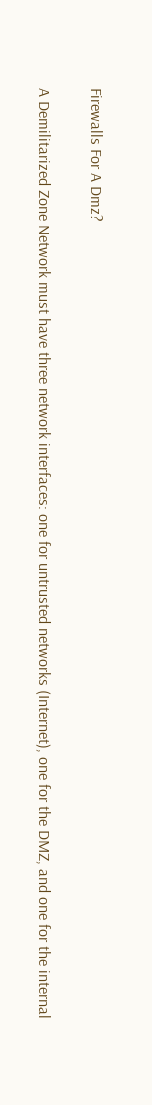Firewalls For A Dmz?

A Demilitarized Zone Network must have three network interfaces: one for untrusted networks (Internet), one for the DMZ, and one for the internal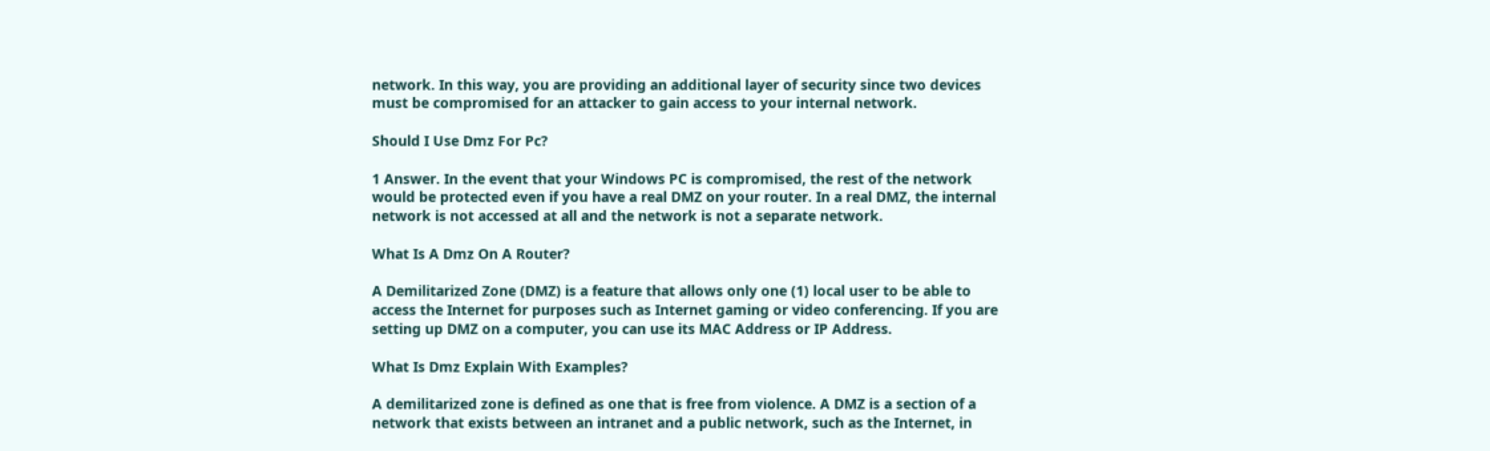network. In this way, you are providing an additional layer of security since two devices must be compromised for an attacker to gain access to your internal network.

Should I Use Dmz For Pc?

1 Answer. In the event that your Windows PC is compromised, the rest of the network would be protected even if you have a real DMZ on your router. In a real DMZ, the internal network is not accessed at all and the network is not a separate network.

What Is A Dmz On A Router?

A Demilitarized Zone (DMZ) is a feature that allows only one (1) local user to be able to access the Internet for purposes such as Internet gaming or video conferencing. If you are setting up DMZ on a computer, you can use its MAC Address or IP Address.

What Is Dmz Explain With Examples?

A demilitarized zone is defined as one that is free from violence. A DMZ is a section of a network that exists between an intranet and a public network, such as the Internet, in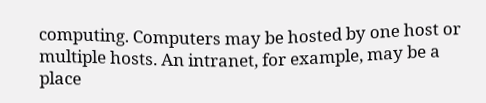computing. Computers may be hosted by one host or multiple hosts. An intranet, for example, may be a place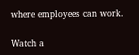where employees can work.

Watch a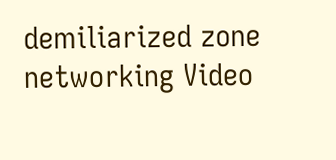demiliarized zone networking Video